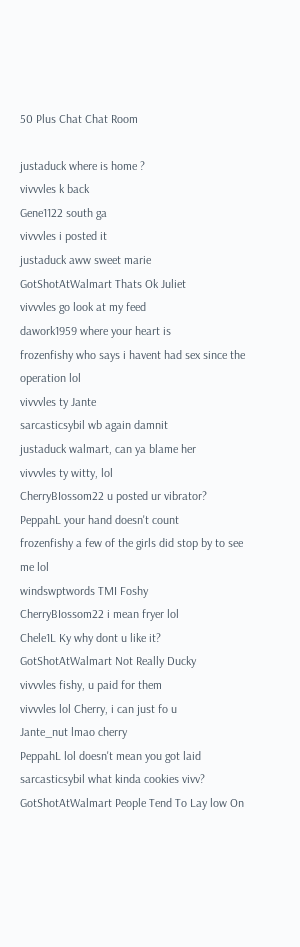50 Plus Chat Chat Room

justaduck where is home ?
vivvvles k back
Gene1122 south ga
vivvvles i posted it
justaduck aww sweet marie
GotShotAtWalmart Thats Ok Juliet
vivvvles go look at my feed
dawork1959 where your heart is
frozenfishy who says i havent had sex since the operation lol
vivvvles ty Jante
sarcasticsybil wb again damnit
justaduck walmart, can ya blame her
vivvvles ty witty, lol
CherryBIossom22 u posted ur vibrator?
PeppahL your hand doesn't count
frozenfishy a few of the girls did stop by to see me lol
windswptwords TMI Foshy
CherryBIossom22 i mean fryer lol
Chele1L Ky why dont u like it?
GotShotAtWalmart Not Really Ducky
vivvvles fishy, u paid for them
vivvvles lol Cherry, i can just fo u
Jante_nut lmao cherry
PeppahL lol doesn't mean you got laid
sarcasticsybil what kinda cookies vivv?
GotShotAtWalmart People Tend To Lay low On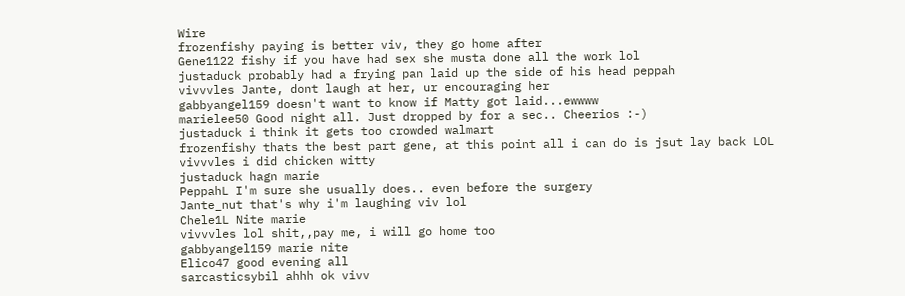Wire
frozenfishy paying is better viv, they go home after
Gene1122 fishy if you have had sex she musta done all the work lol
justaduck probably had a frying pan laid up the side of his head peppah
vivvvles Jante, dont laugh at her, ur encouraging her
gabbyangel159 doesn't want to know if Matty got laid...ewwww
marielee50 Good night all. Just dropped by for a sec.. Cheerios :-)
justaduck i think it gets too crowded walmart
frozenfishy thats the best part gene, at this point all i can do is jsut lay back LOL
vivvvles i did chicken witty
justaduck hagn marie
PeppahL I'm sure she usually does.. even before the surgery
Jante_nut that's why i'm laughing viv lol
Chele1L Nite marie
vivvvles lol shit,,pay me, i will go home too
gabbyangel159 marie nite
Elico47 good evening all
sarcasticsybil ahhh ok vivv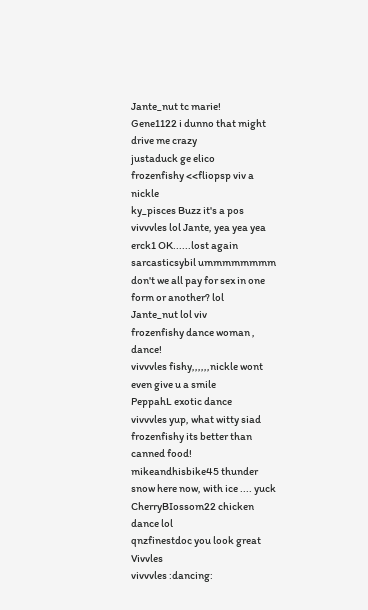Jante_nut tc marie!
Gene1122 i dunno that might drive me crazy
justaduck ge elico
frozenfishy <<fliopsp viv a nickle
ky_pisces Buzz it's a pos
vivvvles lol Jante, yea yea yea
erck1 OK......lost again
sarcasticsybil ummmmmmmm don't we all pay for sex in one form or another? lol
Jante_nut lol viv
frozenfishy dance woman , dance!
vivvvles fishy,,,,,,nickle wont even give u a smile
PeppahL exotic dance
vivvvles yup, what witty siad
frozenfishy its better than canned food!
mikeandhisbike45 thunder snow here now, with ice .... yuck
CherryBIossom22 chicken dance lol
qnzfinestdoc you look great Vivvles
vivvvles :dancing: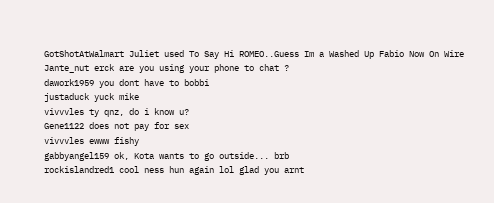GotShotAtWalmart Juliet used To Say Hi ROMEO..Guess Im a Washed Up Fabio Now On Wire
Jante_nut erck are you using your phone to chat ?
dawork1959 you dont have to bobbi
justaduck yuck mike
vivvvles ty qnz, do i know u?
Gene1122 does not pay for sex
vivvvles ewww fishy
gabbyangel159 ok, Kota wants to go outside... brb
rockislandred1 cool ness hun again lol glad you arnt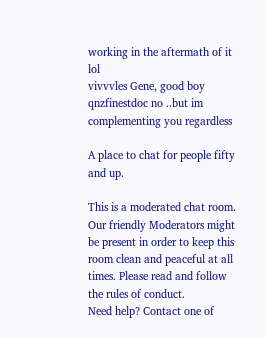working in the aftermath of it lol
vivvvles Gene, good boy
qnzfinestdoc no ..but im complementing you regardless

A place to chat for people fifty and up.

This is a moderated chat room. Our friendly Moderators might be present in order to keep this room clean and peaceful at all times. Please read and follow the rules of conduct.
Need help? Contact one of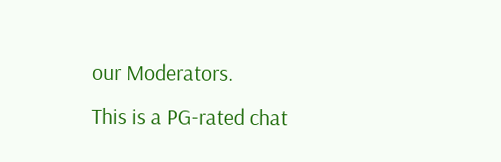our Moderators.
This is a PG-rated chat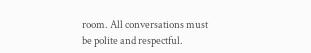room. All conversations must be polite and respectful.